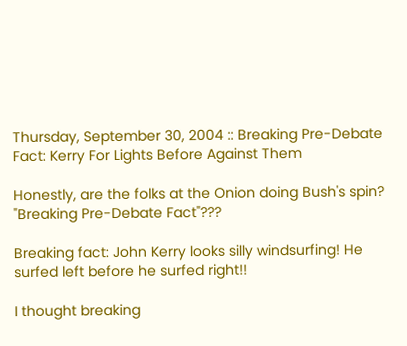Thursday, September 30, 2004 :: Breaking Pre-Debate Fact: Kerry For Lights Before Against Them

Honestly, are the folks at the Onion doing Bush's spin? "Breaking Pre-Debate Fact"???

Breaking fact: John Kerry looks silly windsurfing! He surfed left before he surfed right!!

I thought breaking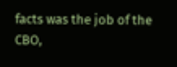facts was the job of the CBO,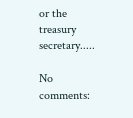or the treasury secretary.....

No comments: